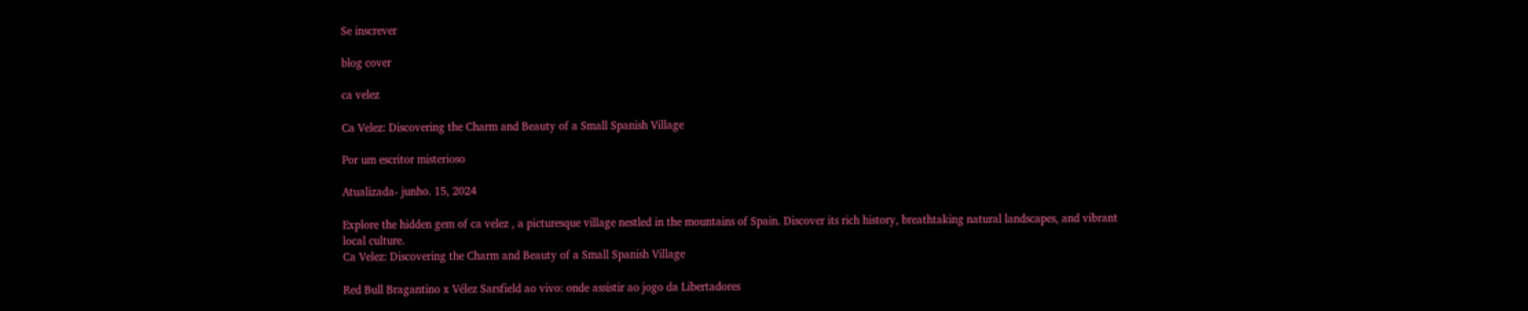Se inscrever

blog cover

ca velez

Ca Velez: Discovering the Charm and Beauty of a Small Spanish Village

Por um escritor misterioso

Atualizada- junho. 15, 2024

Explore the hidden gem of ca velez , a picturesque village nestled in the mountains of Spain. Discover its rich history, breathtaking natural landscapes, and vibrant local culture.
Ca Velez: Discovering the Charm and Beauty of a Small Spanish Village

Red Bull Bragantino x Vélez Sarsfield ao vivo: onde assistir ao jogo da Libertadores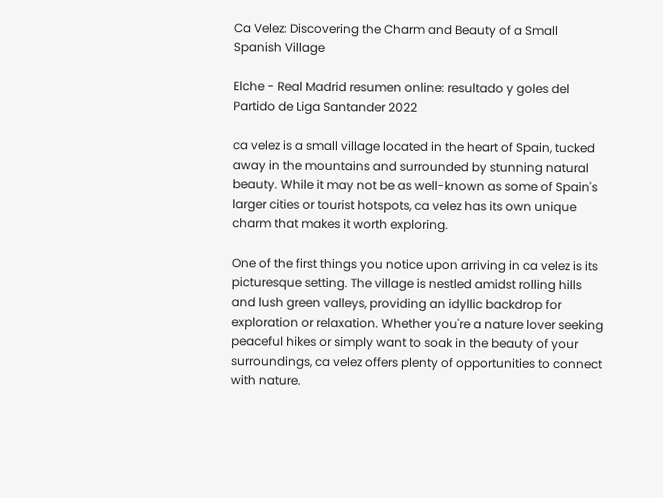Ca Velez: Discovering the Charm and Beauty of a Small Spanish Village

Elche - Real Madrid resumen online: resultado y goles del Partido de Liga Santander 2022

ca velez is a small village located in the heart of Spain, tucked away in the mountains and surrounded by stunning natural beauty. While it may not be as well-known as some of Spain's larger cities or tourist hotspots, ca velez has its own unique charm that makes it worth exploring.

One of the first things you notice upon arriving in ca velez is its picturesque setting. The village is nestled amidst rolling hills and lush green valleys, providing an idyllic backdrop for exploration or relaxation. Whether you're a nature lover seeking peaceful hikes or simply want to soak in the beauty of your surroundings, ca velez offers plenty of opportunities to connect with nature.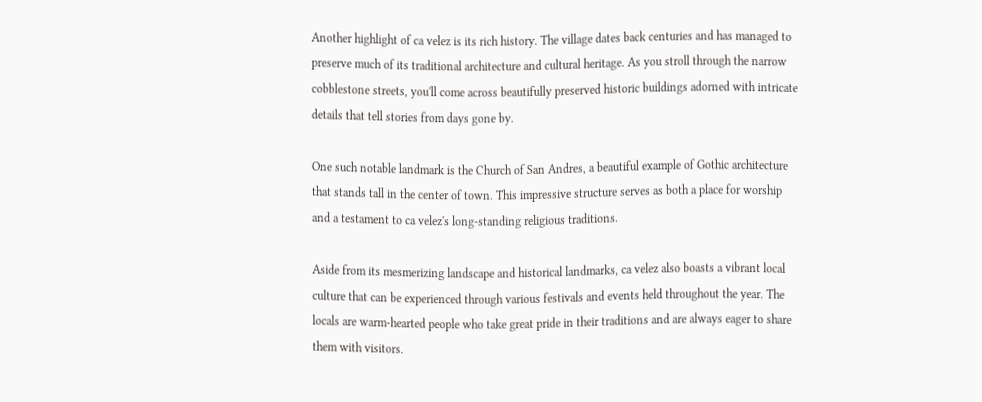Another highlight of ca velez is its rich history. The village dates back centuries and has managed to preserve much of its traditional architecture and cultural heritage. As you stroll through the narrow cobblestone streets, you'll come across beautifully preserved historic buildings adorned with intricate details that tell stories from days gone by.

One such notable landmark is the Church of San Andres, a beautiful example of Gothic architecture that stands tall in the center of town. This impressive structure serves as both a place for worship and a testament to ca velez's long-standing religious traditions.

Aside from its mesmerizing landscape and historical landmarks, ca velez also boasts a vibrant local culture that can be experienced through various festivals and events held throughout the year. The locals are warm-hearted people who take great pride in their traditions and are always eager to share them with visitors.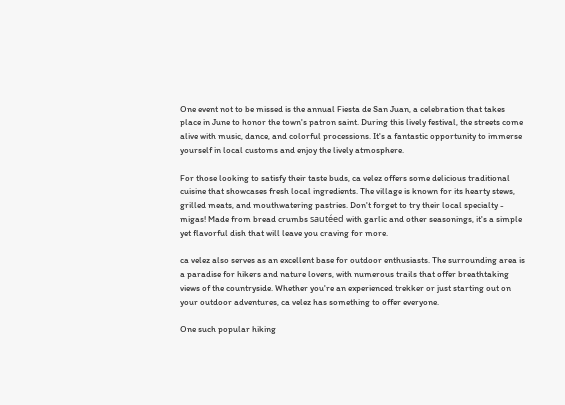One event not to be missed is the annual Fiesta de San Juan, a celebration that takes place in June to honor the town's patron saint. During this lively festival, the streets come alive with music, dance, and colorful processions. It's a fantastic opportunity to immerse yourself in local customs and enjoy the lively atmosphere.

For those looking to satisfy their taste buds, ca velez offers some delicious traditional cuisine that showcases fresh local ingredients. The village is known for its hearty stews, grilled meats, and mouthwatering pastries. Don't forget to try their local specialty - migas! Made from bread crumbs sautéed with garlic and other seasonings, it's a simple yet flavorful dish that will leave you craving for more.

ca velez also serves as an excellent base for outdoor enthusiasts. The surrounding area is a paradise for hikers and nature lovers, with numerous trails that offer breathtaking views of the countryside. Whether you're an experienced trekker or just starting out on your outdoor adventures, ca velez has something to offer everyone.

One such popular hiking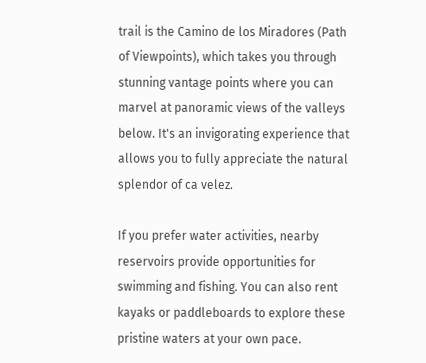trail is the Camino de los Miradores (Path of Viewpoints), which takes you through stunning vantage points where you can marvel at panoramic views of the valleys below. It's an invigorating experience that allows you to fully appreciate the natural splendor of ca velez.

If you prefer water activities, nearby reservoirs provide opportunities for swimming and fishing. You can also rent kayaks or paddleboards to explore these pristine waters at your own pace.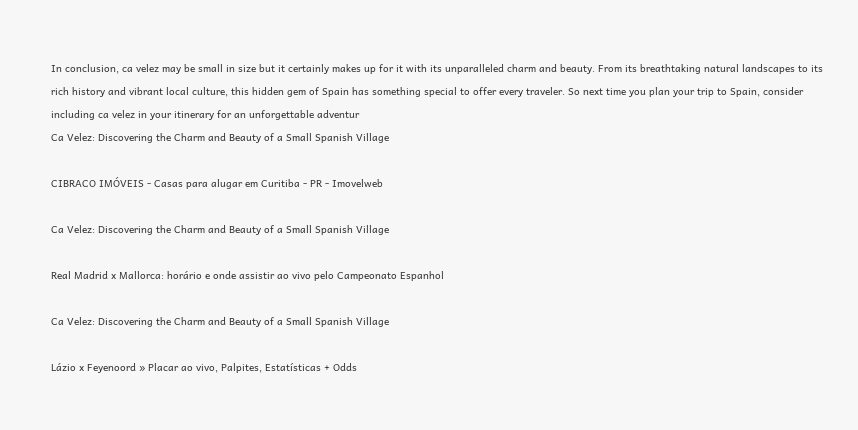In conclusion, ca velez may be small in size but it certainly makes up for it with its unparalleled charm and beauty. From its breathtaking natural landscapes to its rich history and vibrant local culture, this hidden gem of Spain has something special to offer every traveler. So next time you plan your trip to Spain, consider including ca velez in your itinerary for an unforgettable adventur
Ca Velez: Discovering the Charm and Beauty of a Small Spanish Village

CIBRACO IMÓVEIS - Casas para alugar em Curitiba - PR - Imovelweb

Ca Velez: Discovering the Charm and Beauty of a Small Spanish Village

Real Madrid x Mallorca: horário e onde assistir ao vivo pelo Campeonato Espanhol

Ca Velez: Discovering the Charm and Beauty of a Small Spanish Village

Lázio x Feyenoord » Placar ao vivo, Palpites, Estatísticas + Odds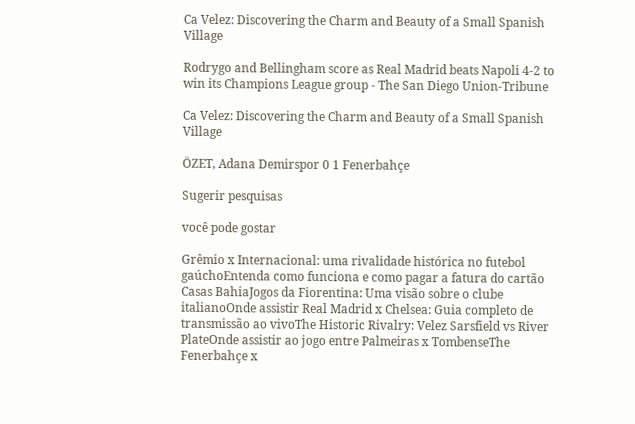Ca Velez: Discovering the Charm and Beauty of a Small Spanish Village

Rodrygo and Bellingham score as Real Madrid beats Napoli 4-2 to win its Champions League group - The San Diego Union-Tribune

Ca Velez: Discovering the Charm and Beauty of a Small Spanish Village

ÖZET, Adana Demirspor 0 1 Fenerbahçe

Sugerir pesquisas

você pode gostar

Grêmio x Internacional: uma rivalidade histórica no futebol gaúchoEntenda como funciona e como pagar a fatura do cartão Casas BahiaJogos da Fiorentina: Uma visão sobre o clube italianoOnde assistir Real Madrid x Chelsea: Guia completo de transmissão ao vivoThe Historic Rivalry: Velez Sarsfield vs River PlateOnde assistir ao jogo entre Palmeiras x TombenseThe Fenerbahçe x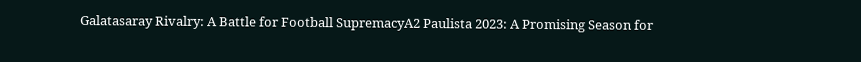Galatasaray Rivalry: A Battle for Football SupremacyA2 Paulista 2023: A Promising Season for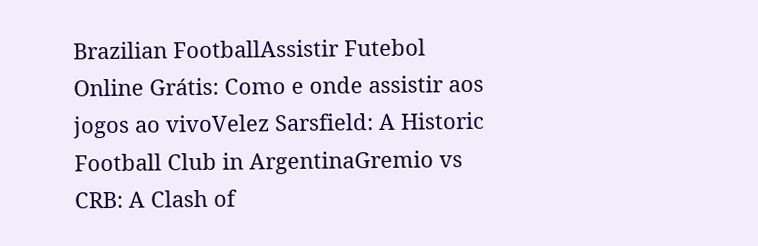Brazilian FootballAssistir Futebol Online Grátis: Como e onde assistir aos jogos ao vivoVelez Sarsfield: A Historic Football Club in ArgentinaGremio vs CRB: A Clash of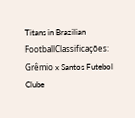Titans in Brazilian FootballClassificações: Grêmio x Santos Futebol Clube